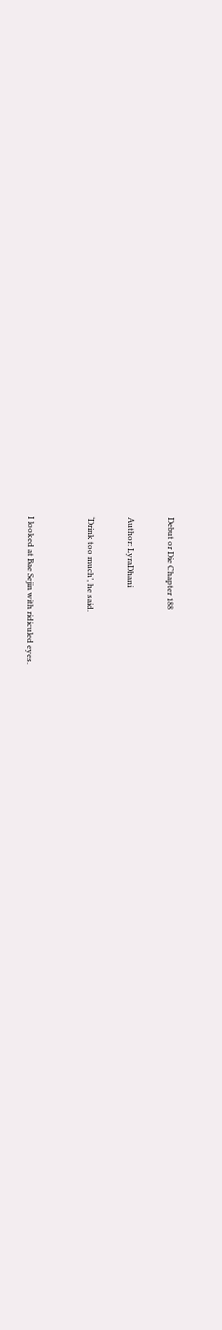Debut or Die Chapter 188

Author: LyraDhani

‘Drink too much’, he said.


I looked at Bae Sejin with ridiculed eyes.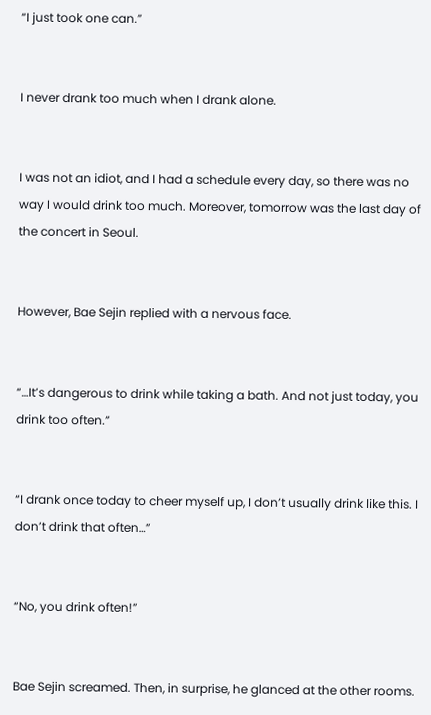“I just took one can.”


I never drank too much when I drank alone.


I was not an idiot, and I had a schedule every day, so there was no way I would drink too much. Moreover, tomorrow was the last day of the concert in Seoul.


However, Bae Sejin replied with a nervous face.


“…It’s dangerous to drink while taking a bath. And not just today, you drink too often.”


“I drank once today to cheer myself up, I don’t usually drink like this. I don’t drink that often…”


“No, you drink often!”


Bae Sejin screamed. Then, in surprise, he glanced at the other rooms.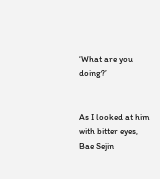‘What are you doing?’


As I looked at him with bitter eyes, Bae Sejin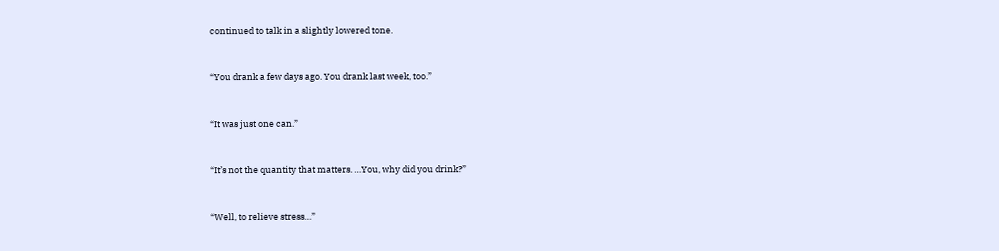continued to talk in a slightly lowered tone.


“You drank a few days ago. You drank last week, too.”


“It was just one can.”


“It’s not the quantity that matters. …You, why did you drink?”


“Well, to relieve stress…”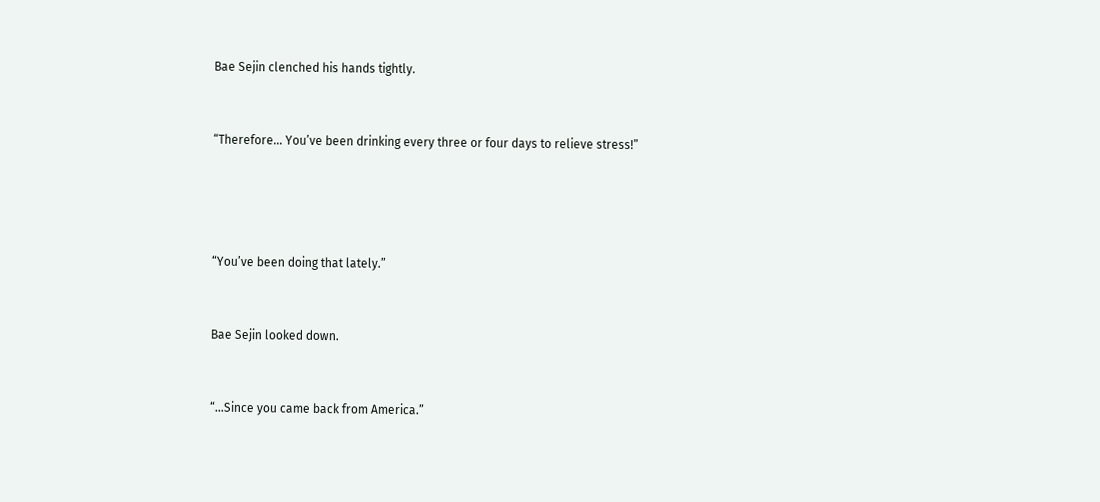Bae Sejin clenched his hands tightly.


“Therefore… You’ve been drinking every three or four days to relieve stress!”




“You’ve been doing that lately.”


Bae Sejin looked down.


“…Since you came back from America.”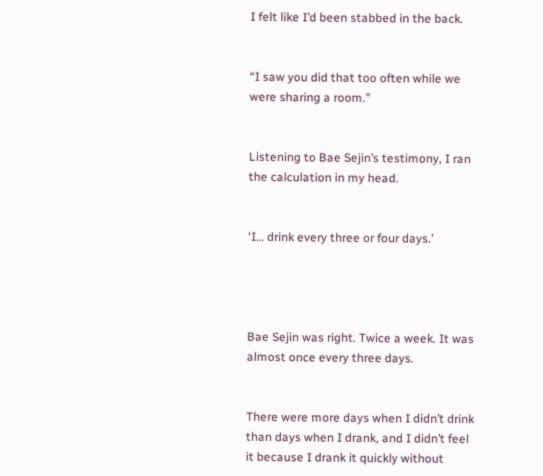I felt like I’d been stabbed in the back.


“I saw you did that too often while we were sharing a room.”


Listening to Bae Sejin’s testimony, I ran the calculation in my head.


‘I… drink every three or four days.’




Bae Sejin was right. Twice a week. It was almost once every three days.


There were more days when I didn’t drink than days when I drank, and I didn’t feel it because I drank it quickly without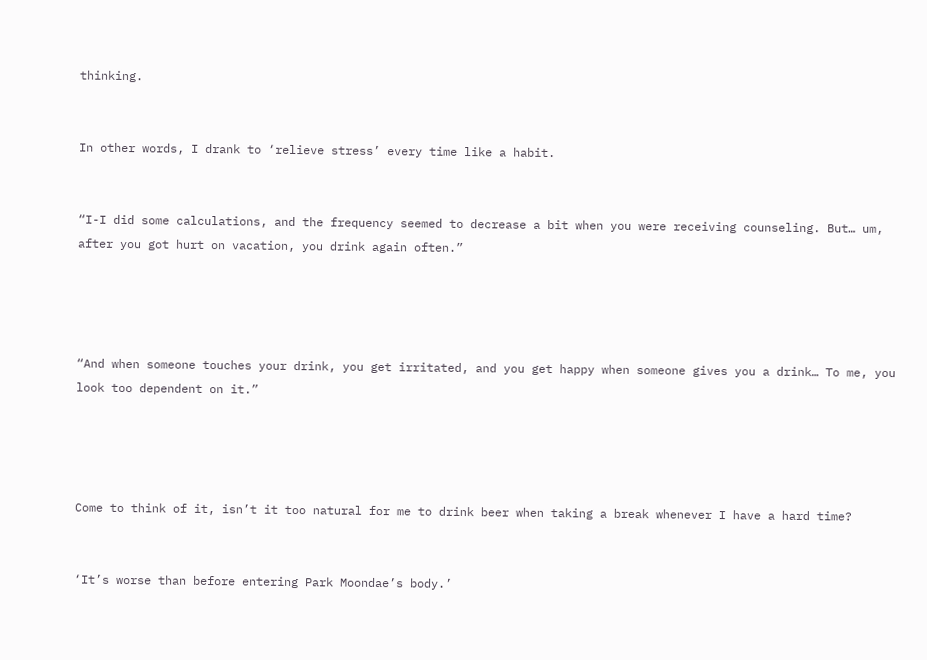thinking.


In other words, I drank to ‘relieve stress’ every time like a habit.


“I-I did some calculations, and the frequency seemed to decrease a bit when you were receiving counseling. But… um, after you got hurt on vacation, you drink again often.”




“And when someone touches your drink, you get irritated, and you get happy when someone gives you a drink… To me, you look too dependent on it.”




Come to think of it, isn’t it too natural for me to drink beer when taking a break whenever I have a hard time?


‘It’s worse than before entering Park Moondae’s body.’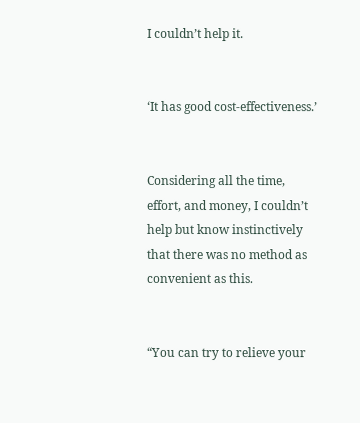I couldn’t help it.


‘It has good cost-effectiveness.’


Considering all the time, effort, and money, I couldn’t help but know instinctively that there was no method as convenient as this.


“You can try to relieve your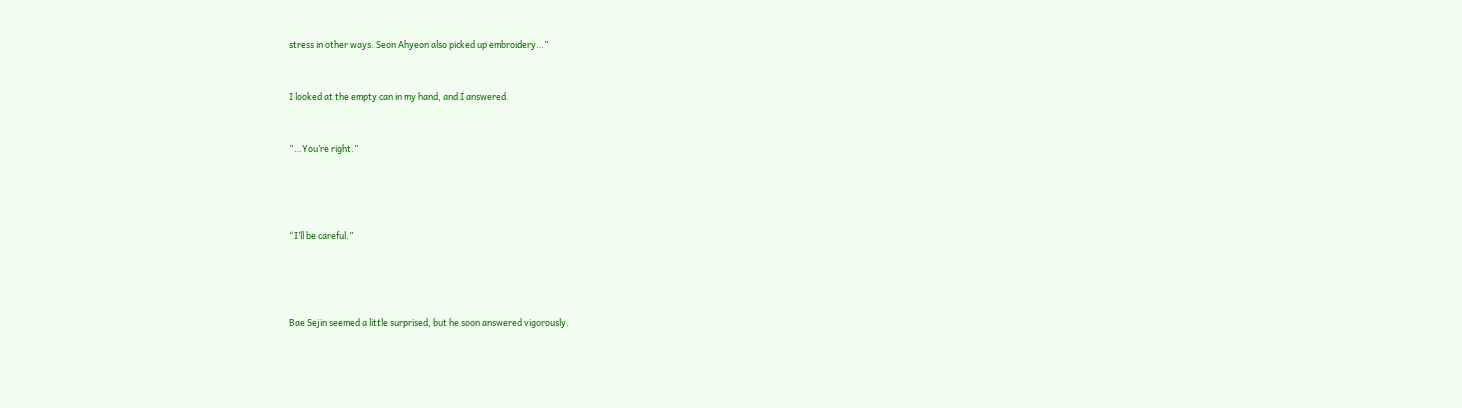stress in other ways. Seon Ahyeon also picked up embroidery…”


I looked at the empty can in my hand, and I answered.


“…You’re right.”




“I’ll be careful.”




Bae Sejin seemed a little surprised, but he soon answered vigorously.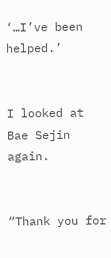‘…I’ve been helped.’


I looked at Bae Sejin again.


“Thank you for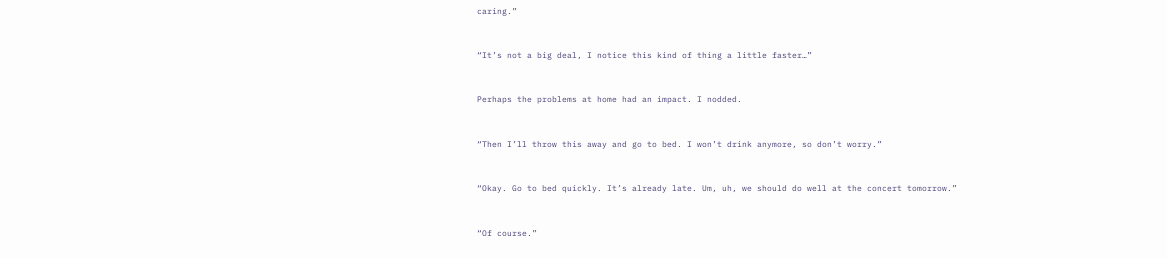caring.”


“It’s not a big deal, I notice this kind of thing a little faster…”


Perhaps the problems at home had an impact. I nodded.


“Then I’ll throw this away and go to bed. I won’t drink anymore, so don’t worry.”


“Okay. Go to bed quickly. It’s already late. Um, uh, we should do well at the concert tomorrow.”


“Of course.”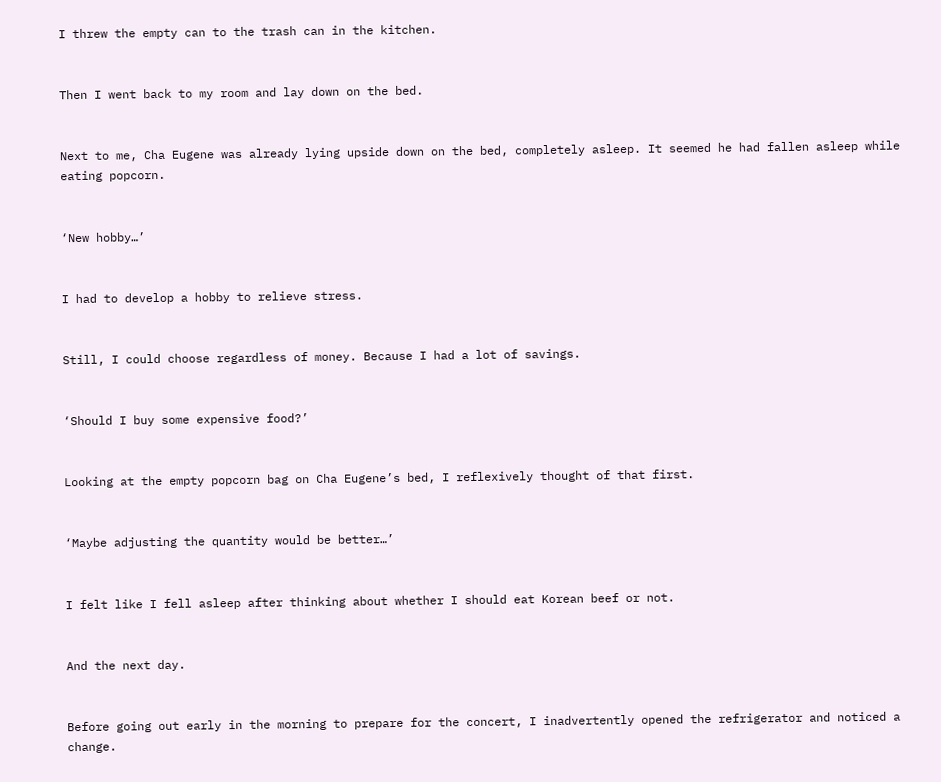I threw the empty can to the trash can in the kitchen.


Then I went back to my room and lay down on the bed.


Next to me, Cha Eugene was already lying upside down on the bed, completely asleep. It seemed he had fallen asleep while eating popcorn.


‘New hobby…’


I had to develop a hobby to relieve stress.


Still, I could choose regardless of money. Because I had a lot of savings.


‘Should I buy some expensive food?’


Looking at the empty popcorn bag on Cha Eugene’s bed, I reflexively thought of that first.


‘Maybe adjusting the quantity would be better…’


I felt like I fell asleep after thinking about whether I should eat Korean beef or not.


And the next day.


Before going out early in the morning to prepare for the concert, I inadvertently opened the refrigerator and noticed a change.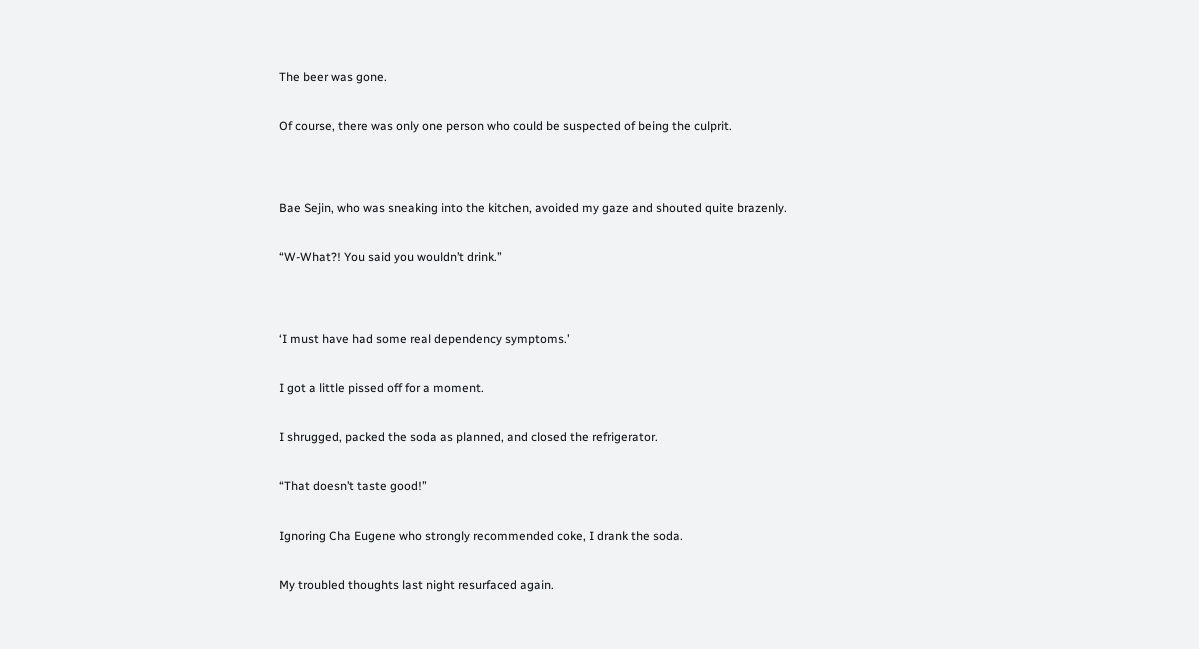The beer was gone.


Of course, there was only one person who could be suspected of being the culprit.




Bae Sejin, who was sneaking into the kitchen, avoided my gaze and shouted quite brazenly.


“W-What?! You said you wouldn’t drink.”




‘I must have had some real dependency symptoms.’


I got a little pissed off for a moment.


I shrugged, packed the soda as planned, and closed the refrigerator.


“That doesn’t taste good!”


Ignoring Cha Eugene who strongly recommended coke, I drank the soda.


My troubled thoughts last night resurfaced again.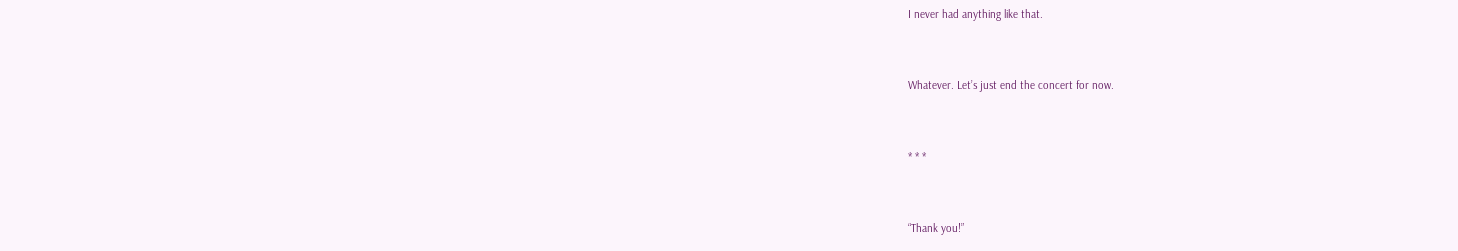I never had anything like that.


Whatever. Let’s just end the concert for now.


* * *


“Thank you!”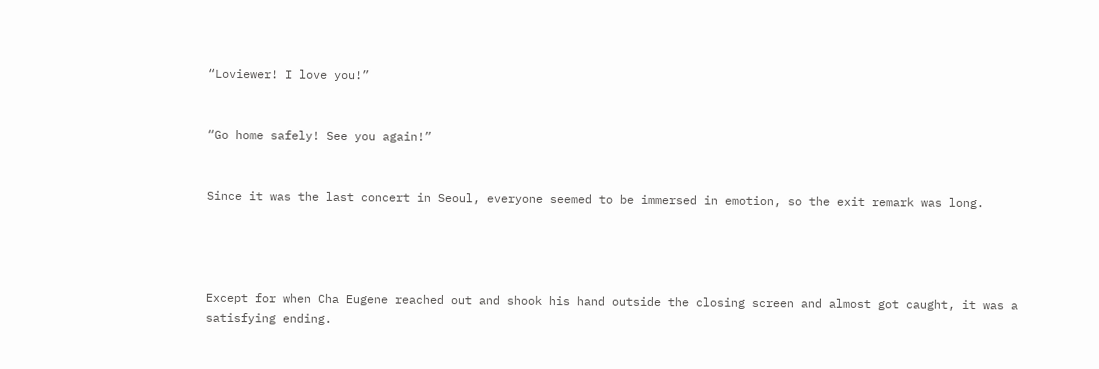“Loviewer! I love you!”


“Go home safely! See you again!”


Since it was the last concert in Seoul, everyone seemed to be immersed in emotion, so the exit remark was long.




Except for when Cha Eugene reached out and shook his hand outside the closing screen and almost got caught, it was a satisfying ending.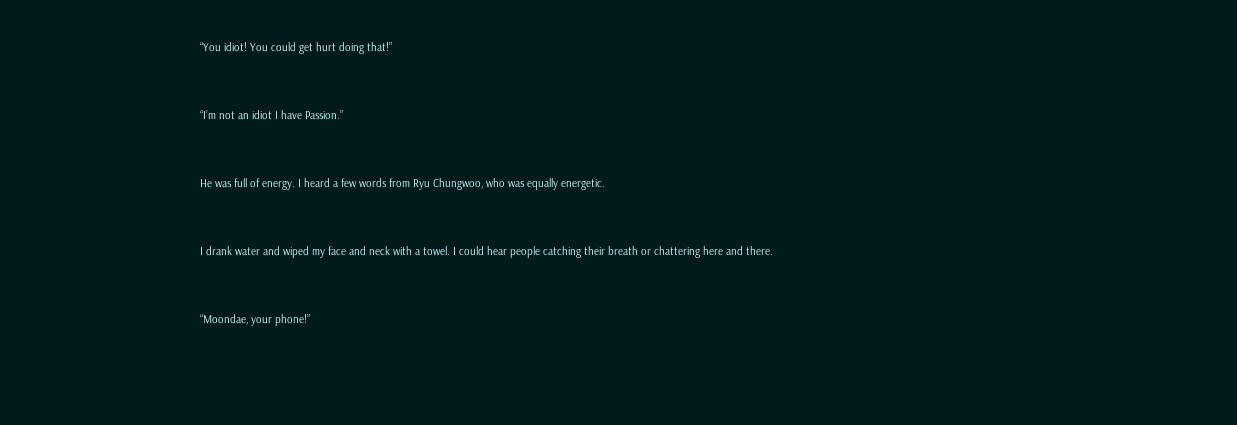“You idiot! You could get hurt doing that!”


“I’m not an idiot I have Passion.”


He was full of energy. I heard a few words from Ryu Chungwoo, who was equally energetic.


I drank water and wiped my face and neck with a towel. I could hear people catching their breath or chattering here and there.


“Moondae, your phone!”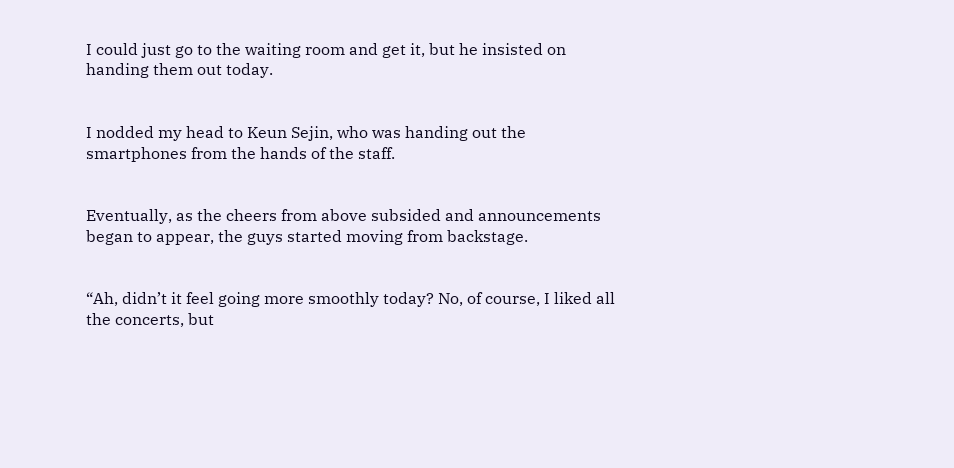I could just go to the waiting room and get it, but he insisted on handing them out today.


I nodded my head to Keun Sejin, who was handing out the smartphones from the hands of the staff.


Eventually, as the cheers from above subsided and announcements began to appear, the guys started moving from backstage.


“Ah, didn’t it feel going more smoothly today? No, of course, I liked all the concerts, but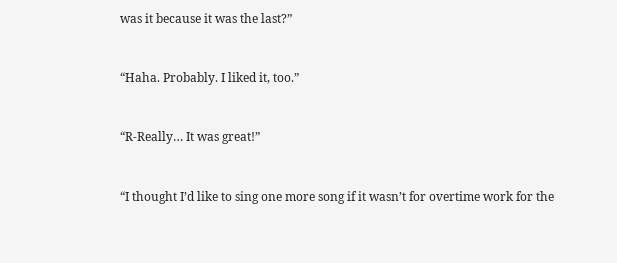was it because it was the last?”


“Haha. Probably. I liked it, too.”


“R-Really… It was great!”


“I thought I’d like to sing one more song if it wasn’t for overtime work for the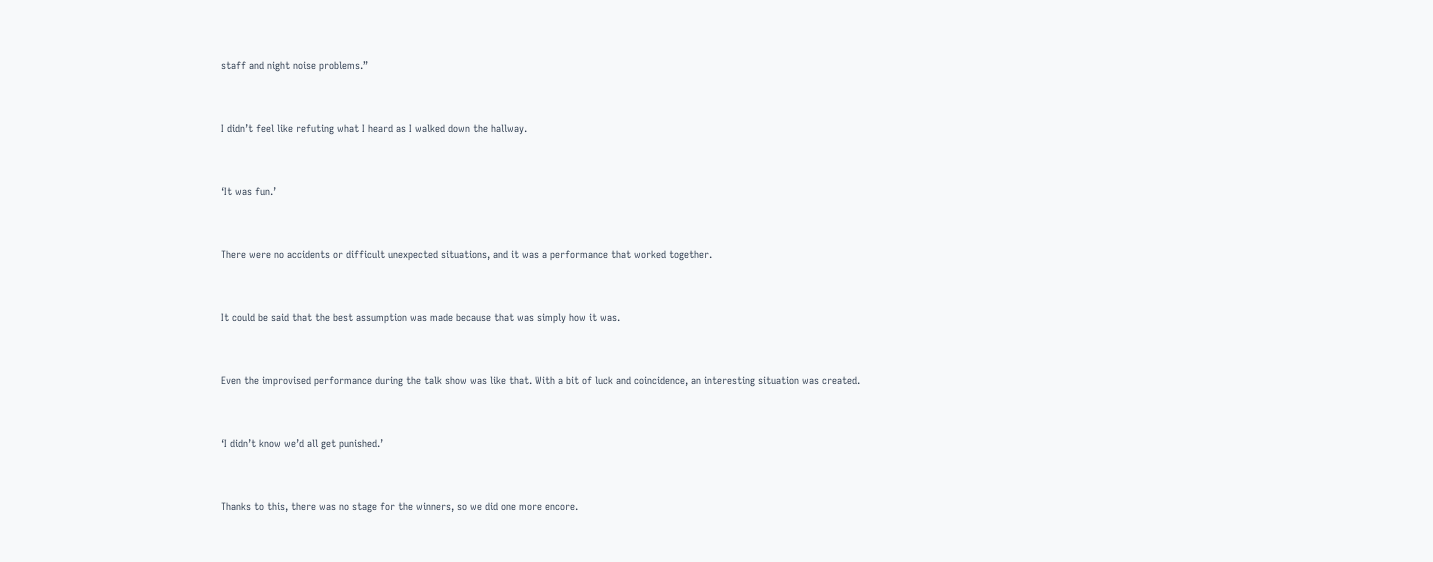staff and night noise problems.”


I didn’t feel like refuting what I heard as I walked down the hallway.


‘It was fun.’


There were no accidents or difficult unexpected situations, and it was a performance that worked together.


It could be said that the best assumption was made because that was simply how it was.


Even the improvised performance during the talk show was like that. With a bit of luck and coincidence, an interesting situation was created.


‘I didn’t know we’d all get punished.’


Thanks to this, there was no stage for the winners, so we did one more encore.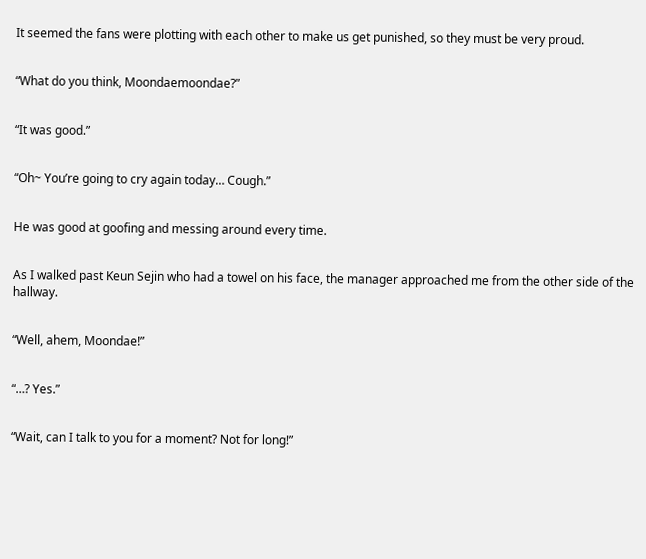It seemed the fans were plotting with each other to make us get punished, so they must be very proud.


“What do you think, Moondaemoondae?”


“It was good.”


“Oh~ You’re going to cry again today… Cough.”


He was good at goofing and messing around every time.


As I walked past Keun Sejin who had a towel on his face, the manager approached me from the other side of the hallway.


“Well, ahem, Moondae!”


“…? Yes.”


“Wait, can I talk to you for a moment? Not for long!”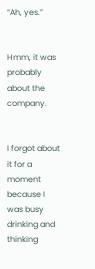“Ah, yes.”


Hmm, it was probably about the company.


I forgot about it for a moment because I was busy drinking and thinking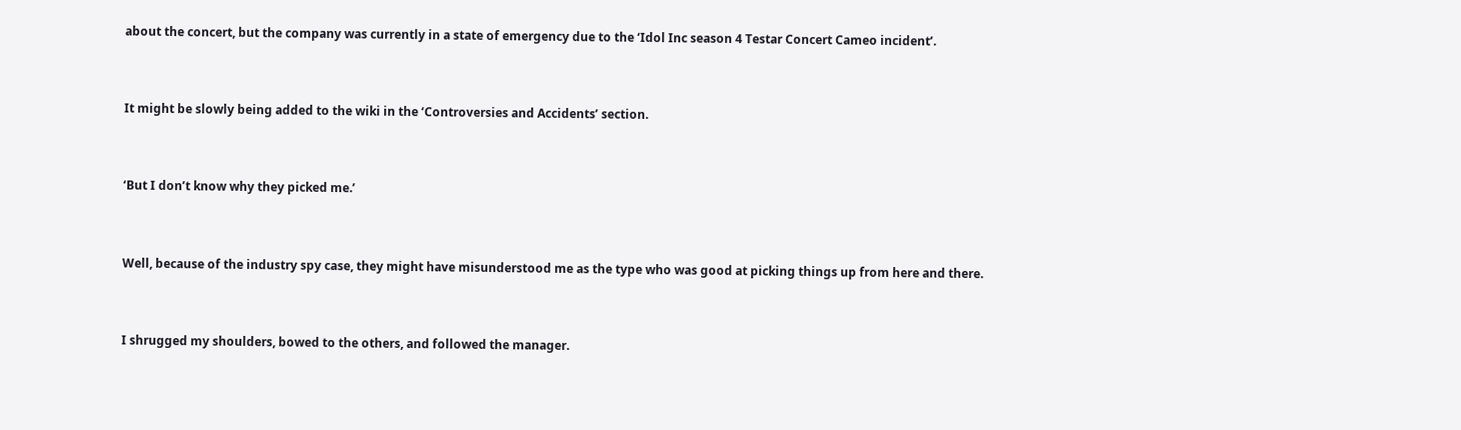about the concert, but the company was currently in a state of emergency due to the ‘Idol Inc season 4 Testar Concert Cameo incident’.


It might be slowly being added to the wiki in the ‘Controversies and Accidents’ section.


‘But I don’t know why they picked me.’


Well, because of the industry spy case, they might have misunderstood me as the type who was good at picking things up from here and there.


I shrugged my shoulders, bowed to the others, and followed the manager.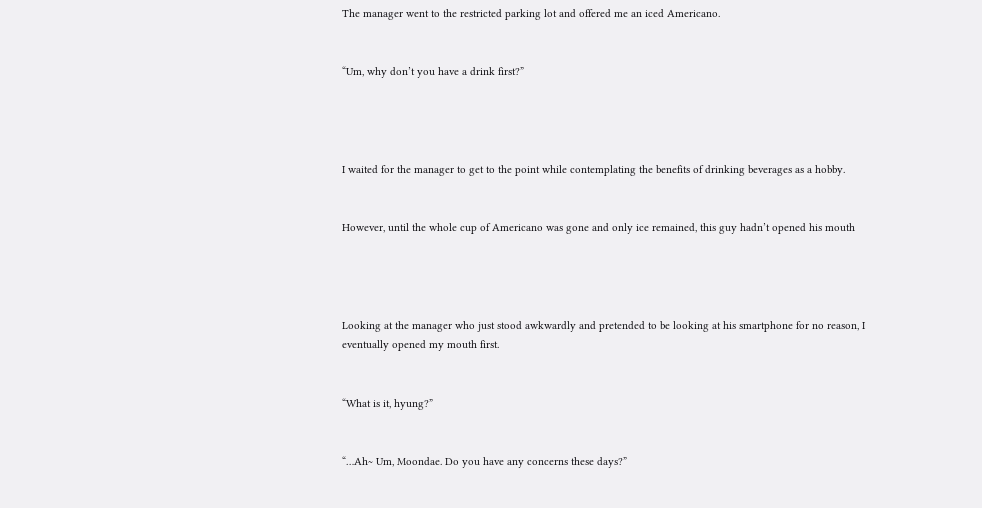The manager went to the restricted parking lot and offered me an iced Americano.


“Um, why don’t you have a drink first?”




I waited for the manager to get to the point while contemplating the benefits of drinking beverages as a hobby.


However, until the whole cup of Americano was gone and only ice remained, this guy hadn’t opened his mouth




Looking at the manager who just stood awkwardly and pretended to be looking at his smartphone for no reason, I eventually opened my mouth first.


“What is it, hyung?”


“…Ah~ Um, Moondae. Do you have any concerns these days?”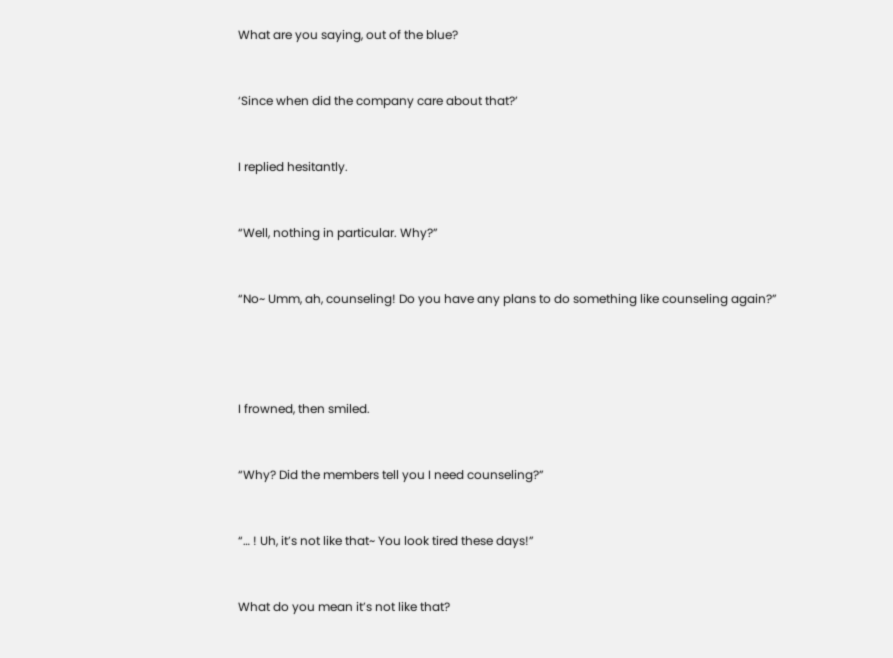What are you saying, out of the blue?


‘Since when did the company care about that?’


I replied hesitantly.


“Well, nothing in particular. Why?”


“No~ Umm, ah, counseling! Do you have any plans to do something like counseling again?”




I frowned, then smiled.


“Why? Did the members tell you I need counseling?”


“… ! Uh, it’s not like that~ You look tired these days!”


What do you mean it’s not like that?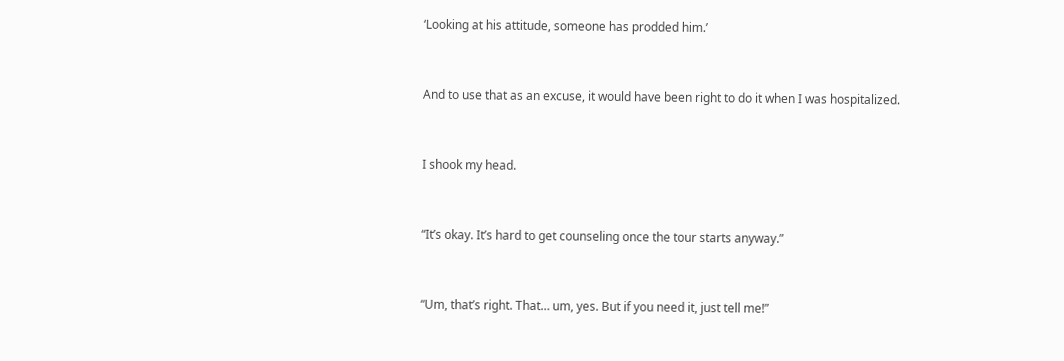‘Looking at his attitude, someone has prodded him.’


And to use that as an excuse, it would have been right to do it when I was hospitalized.


I shook my head.


“It’s okay. It’s hard to get counseling once the tour starts anyway.”


“Um, that’s right. That… um, yes. But if you need it, just tell me!”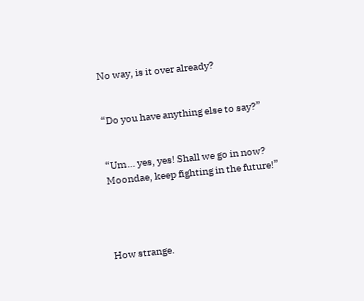No way, is it over already?


“Do you have anything else to say?”


“Um… yes, yes! Shall we go in now? Moondae, keep fighting in the future!”




How strange.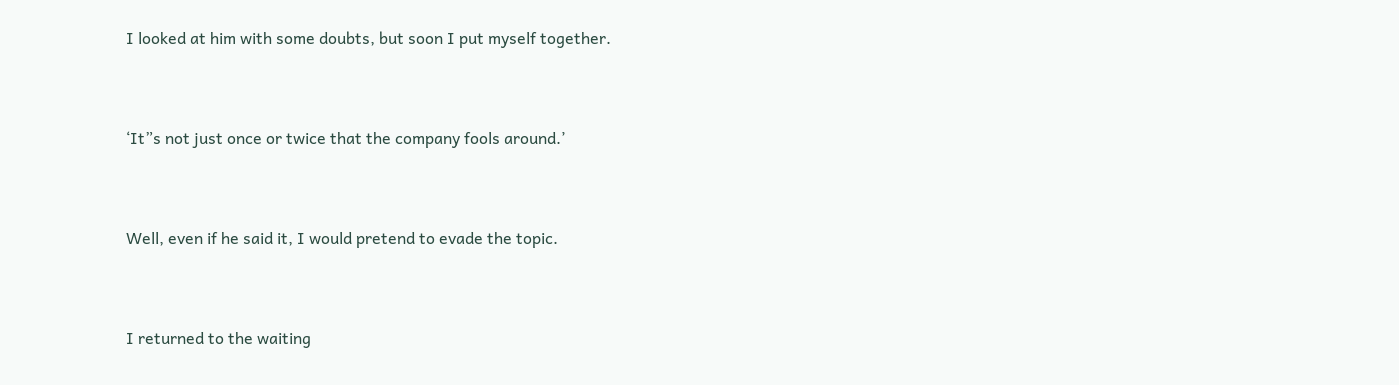I looked at him with some doubts, but soon I put myself together.


‘It”s not just once or twice that the company fools around.’


Well, even if he said it, I would pretend to evade the topic.


I returned to the waiting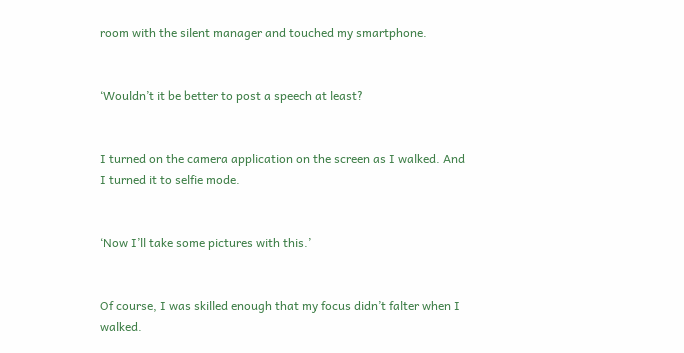room with the silent manager and touched my smartphone.


‘Wouldn’t it be better to post a speech at least?


I turned on the camera application on the screen as I walked. And I turned it to selfie mode.


‘Now I’ll take some pictures with this.’


Of course, I was skilled enough that my focus didn’t falter when I walked.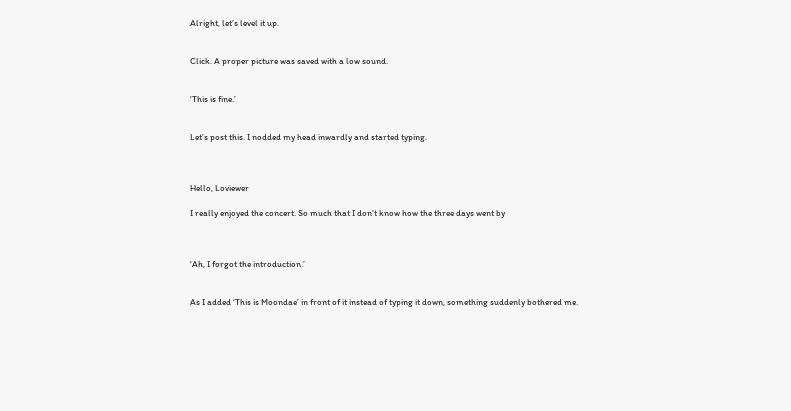Alright, let’s level it up.


Click. A proper picture was saved with a low sound.


‘This is fine.’


Let’s post this. I nodded my head inwardly and started typing.



Hello, Loviewer

I really enjoyed the concert. So much that I don’t know how the three days went by



‘Ah, I forgot the introduction.’


As I added ‘This is Moondae’ in front of it instead of typing it down, something suddenly bothered me.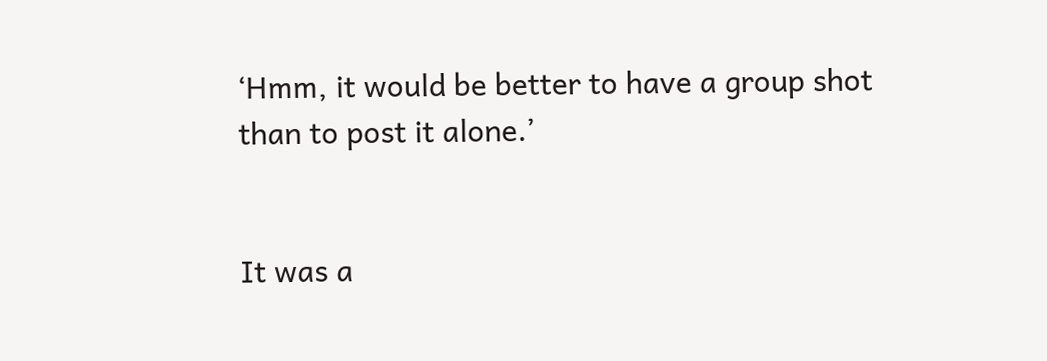‘Hmm, it would be better to have a group shot than to post it alone.’


It was a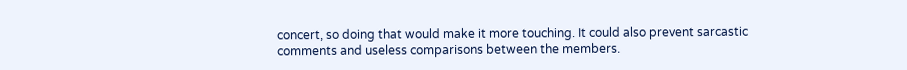concert, so doing that would make it more touching. It could also prevent sarcastic comments and useless comparisons between the members.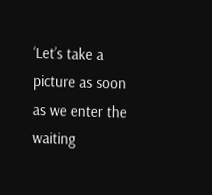‘Let’s take a picture as soon as we enter the waiting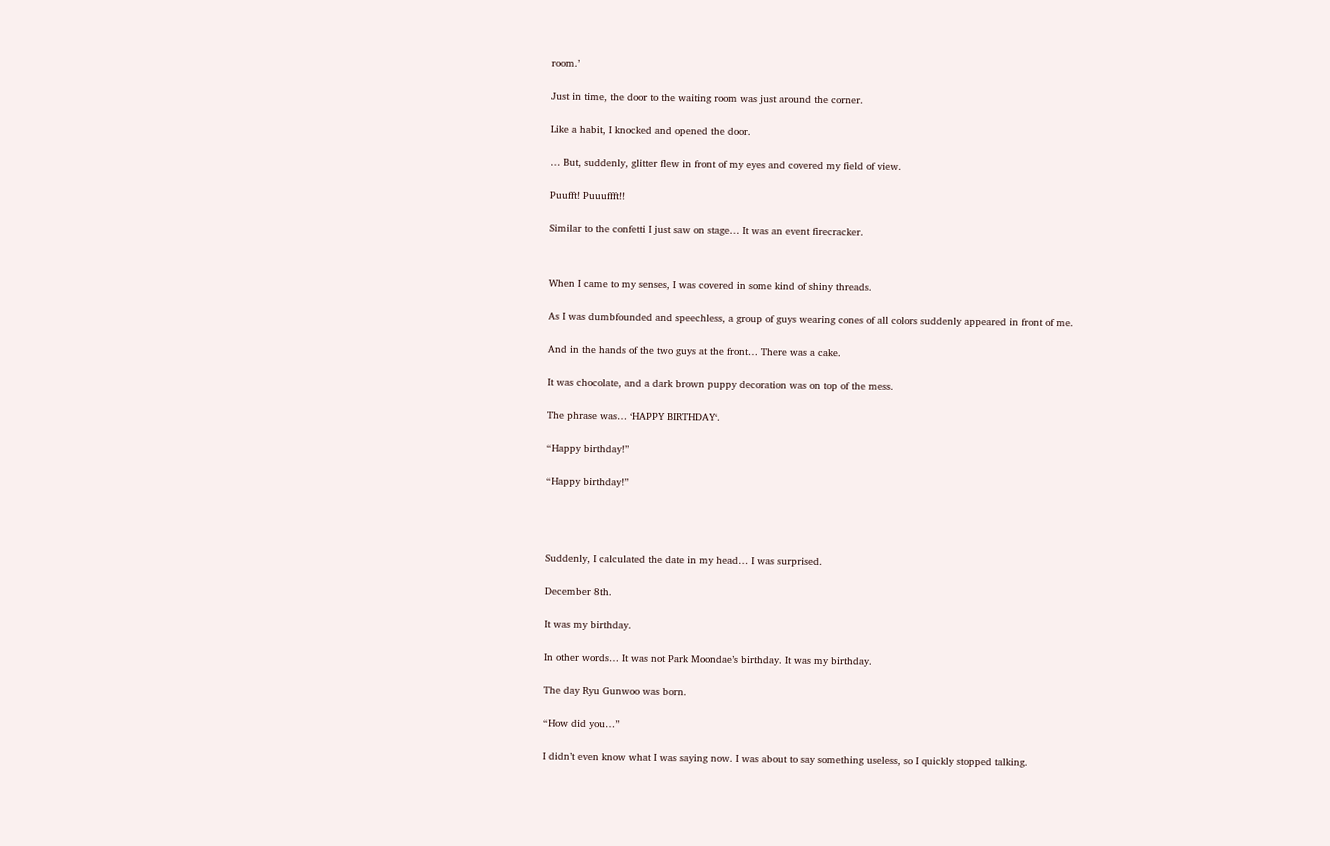room.’


Just in time, the door to the waiting room was just around the corner.


Like a habit, I knocked and opened the door.


… But, suddenly, glitter flew in front of my eyes and covered my field of view.


Puufft! Puuuffft!!


Similar to the confetti I just saw on stage… It was an event firecracker.




When I came to my senses, I was covered in some kind of shiny threads.


As I was dumbfounded and speechless, a group of guys wearing cones of all colors suddenly appeared in front of me.


And in the hands of the two guys at the front… There was a cake.


It was chocolate, and a dark brown puppy decoration was on top of the mess.


The phrase was… ‘HAPPY BIRTHDAY‘.


“Happy birthday!”


“Happy birthday!”






Suddenly, I calculated the date in my head… I was surprised.


December 8th.


It was my birthday.


In other words… It was not Park Moondae’s birthday. It was my birthday.


The day Ryu Gunwoo was born.


“How did you…”


I didn’t even know what I was saying now. I was about to say something useless, so I quickly stopped talking.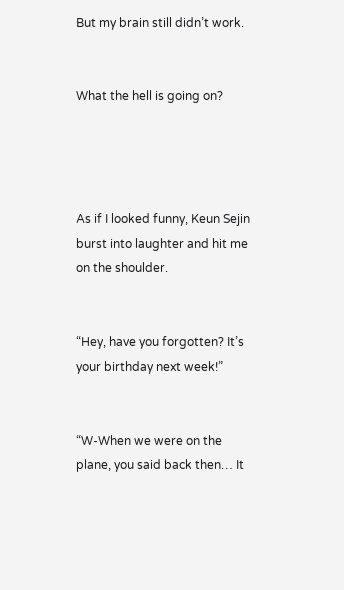But my brain still didn’t work.


What the hell is going on?




As if I looked funny, Keun Sejin burst into laughter and hit me on the shoulder.


“Hey, have you forgotten? It’s your birthday next week!”


“W-When we were on the plane, you said back then… It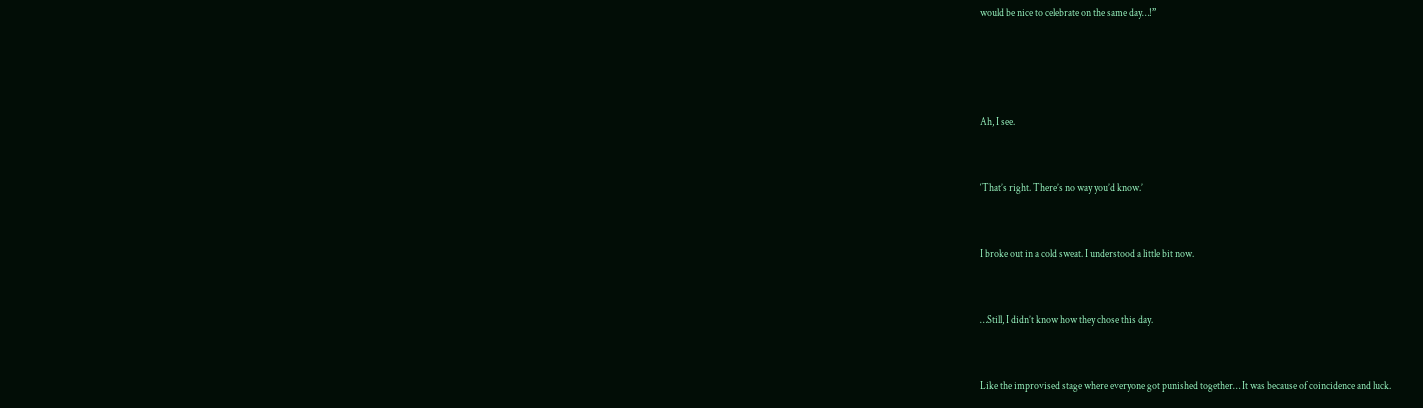would be nice to celebrate on the same day…!”




Ah, I see.


‘That’s right. There’s no way you’d know.’


I broke out in a cold sweat. I understood a little bit now.


…Still, I didn’t know how they chose this day.


Like the improvised stage where everyone got punished together… It was because of coincidence and luck.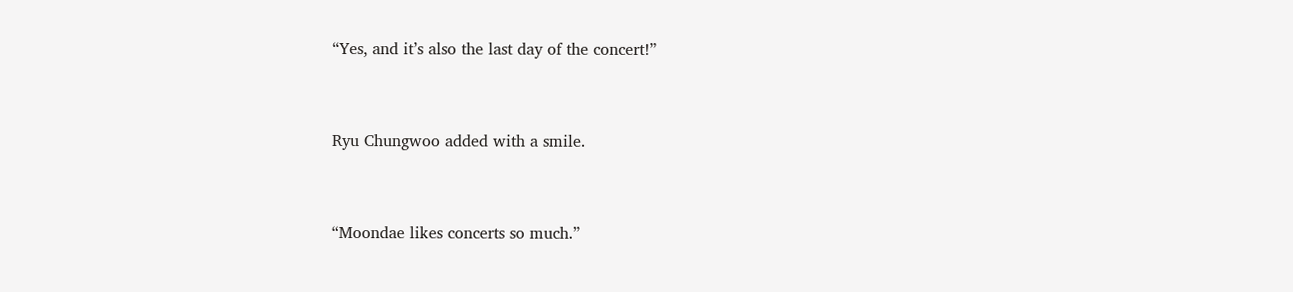“Yes, and it’s also the last day of the concert!”


Ryu Chungwoo added with a smile.


“Moondae likes concerts so much.”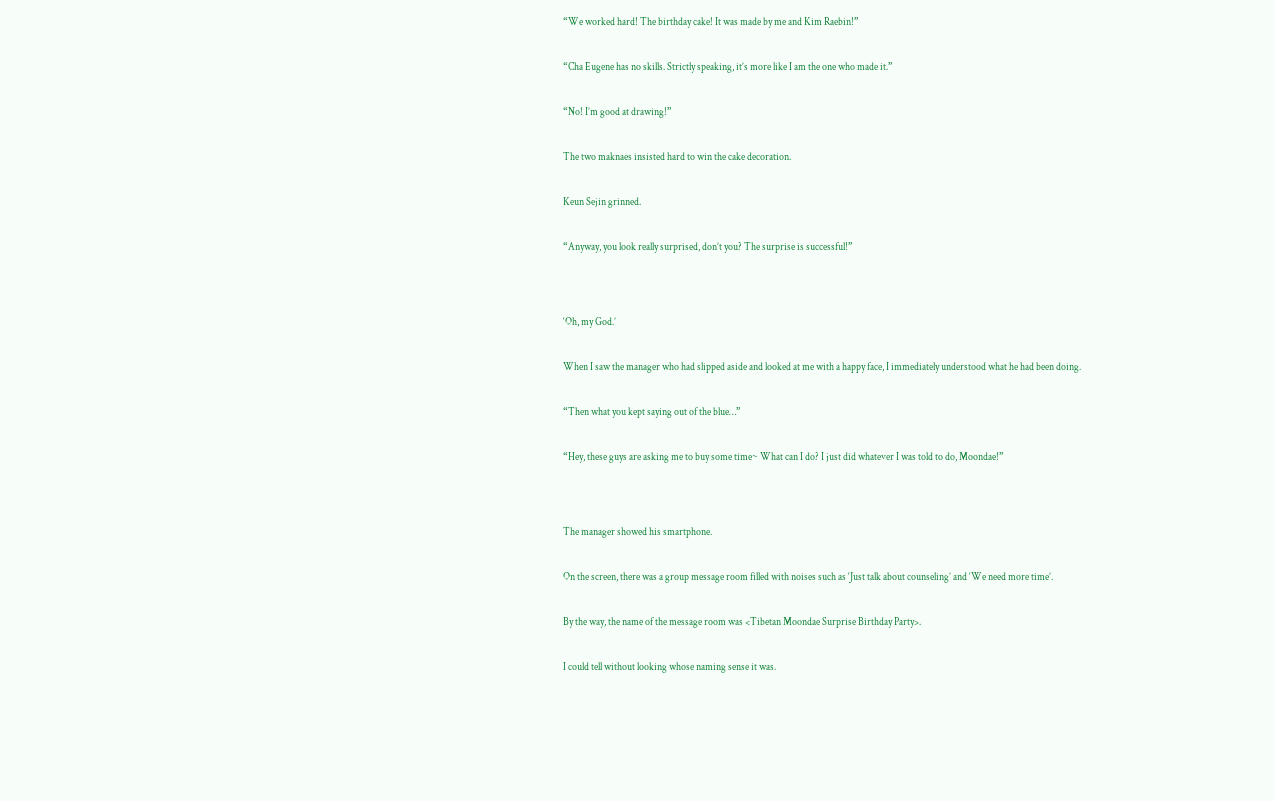“We worked hard! The birthday cake! It was made by me and Kim Raebin!”


“Cha Eugene has no skills. Strictly speaking, it’s more like I am the one who made it.”


“No! I’m good at drawing!”


The two maknaes insisted hard to win the cake decoration.


Keun Sejin grinned.


“Anyway, you look really surprised, don’t you? The surprise is successful!”




‘Oh, my God.’


When I saw the manager who had slipped aside and looked at me with a happy face, I immediately understood what he had been doing.


“Then what you kept saying out of the blue…”


“Hey, these guys are asking me to buy some time~ What can I do? I just did whatever I was told to do, Moondae!”




The manager showed his smartphone.


On the screen, there was a group message room filled with noises such as ‘Just talk about counseling’ and ‘We need more time’.


By the way, the name of the message room was <Tibetan Moondae Surprise Birthday Party>.


I could tell without looking whose naming sense it was.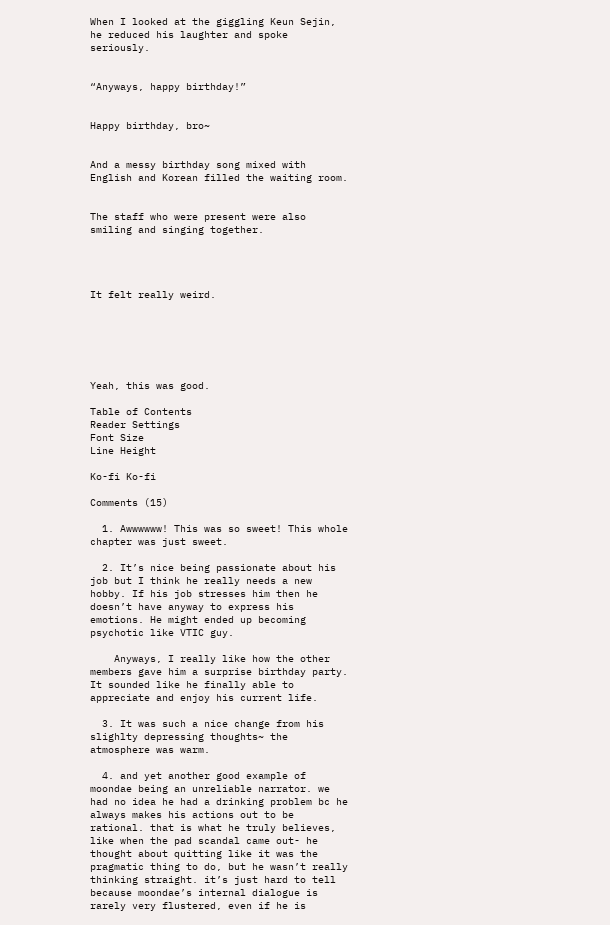When I looked at the giggling Keun Sejin, he reduced his laughter and spoke seriously.


“Anyways, happy birthday!”


Happy birthday, bro~


And a messy birthday song mixed with English and Korean filled the waiting room.


The staff who were present were also smiling and singing together.




It felt really weird.






Yeah, this was good.

Table of Contents
Reader Settings
Font Size
Line Height

Ko-fi Ko-fi

Comments (15)

  1. Awwwwww! This was so sweet! This whole chapter was just sweet.

  2. It’s nice being passionate about his job but I think he really needs a new hobby. If his job stresses him then he doesn’t have anyway to express his emotions. He might ended up becoming psychotic like VTIC guy.

    Anyways, I really like how the other members gave him a surprise birthday party. It sounded like he finally able to appreciate and enjoy his current life.

  3. It was such a nice change from his slighlty depressing thoughts~ the atmosphere was warm.

  4. and yet another good example of moondae being an unreliable narrator. we had no idea he had a drinking problem bc he always makes his actions out to be rational. that is what he truly believes, like when the pad scandal came out- he thought about quitting like it was the pragmatic thing to do, but he wasn’t really thinking straight. it’s just hard to tell because moondae’s internal dialogue is rarely very flustered, even if he is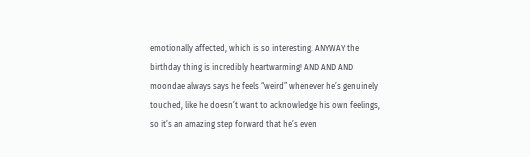emotionally affected, which is so interesting. ANYWAY the birthday thing is incredibly heartwarming! AND AND AND moondae always says he feels “weird” whenever he’s genuinely touched, like he doesn’t want to acknowledge his own feelings, so it’s an amazing step forward that he’s even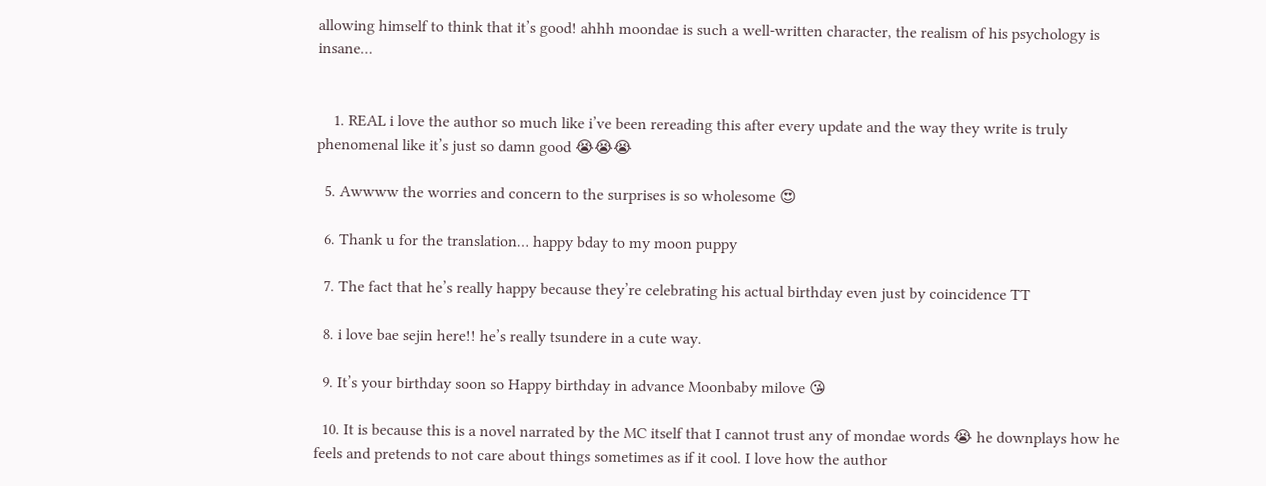allowing himself to think that it’s good! ahhh moondae is such a well-written character, the realism of his psychology is insane…


    1. REAL i love the author so much like i’ve been rereading this after every update and the way they write is truly phenomenal like it’s just so damn good 😭😭😭

  5. Awwww the worries and concern to the surprises is so wholesome 😍

  6. Thank u for the translation… happy bday to my moon puppy

  7. The fact that he’s really happy because they’re celebrating his actual birthday even just by coincidence TT

  8. i love bae sejin here!! he’s really tsundere in a cute way.

  9. It’s your birthday soon so Happy birthday in advance Moonbaby milove 😘

  10. It is because this is a novel narrated by the MC itself that I cannot trust any of mondae words 😭 he downplays how he feels and pretends to not care about things sometimes as if it cool. I love how the author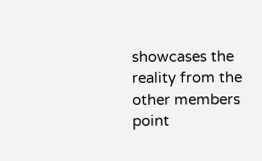showcases the reality from the other members point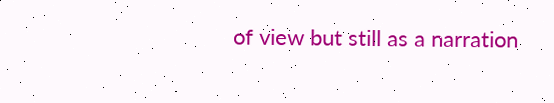of view but still as a narration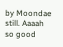by Moondae still. Aaaah so good